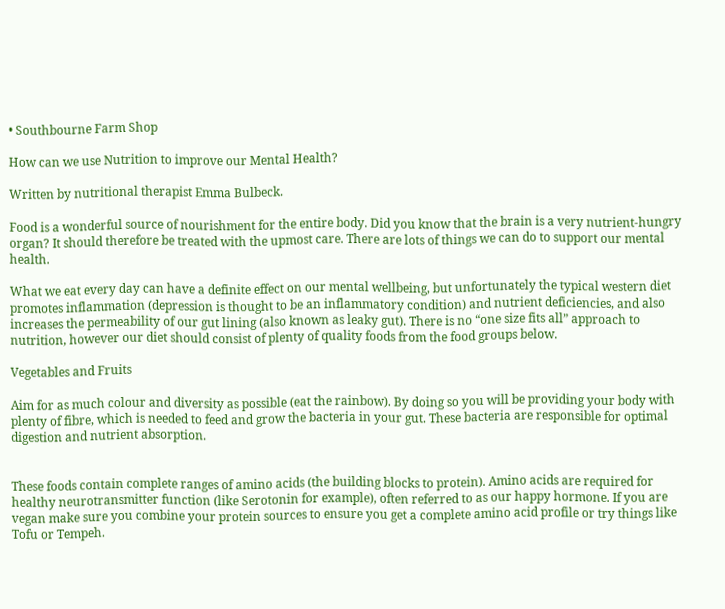• Southbourne Farm Shop

How can we use Nutrition to improve our Mental Health?

Written by nutritional therapist Emma Bulbeck.

Food is a wonderful source of nourishment for the entire body. Did you know that the brain is a very nutrient-hungry organ? It should therefore be treated with the upmost care. There are lots of things we can do to support our mental health.

What we eat every day can have a definite effect on our mental wellbeing, but unfortunately the typical western diet promotes inflammation (depression is thought to be an inflammatory condition) and nutrient deficiencies, and also increases the permeability of our gut lining (also known as leaky gut). There is no “one size fits all” approach to nutrition, however our diet should consist of plenty of quality foods from the food groups below.

Vegetables and Fruits

Aim for as much colour and diversity as possible (eat the rainbow). By doing so you will be providing your body with plenty of fibre, which is needed to feed and grow the bacteria in your gut. These bacteria are responsible for optimal digestion and nutrient absorption.


These foods contain complete ranges of amino acids (the building blocks to protein). Amino acids are required for healthy neurotransmitter function (like Serotonin for example), often referred to as our happy hormone. If you are vegan make sure you combine your protein sources to ensure you get a complete amino acid profile or try things like Tofu or Tempeh.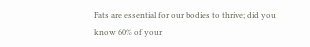Fats are essential for our bodies to thrive; did you know 60% of your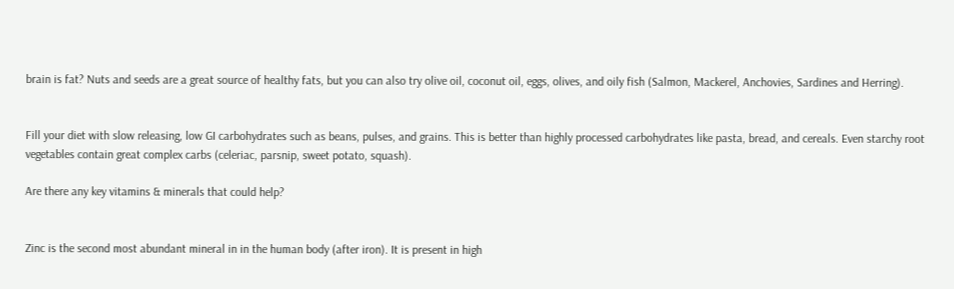brain is fat? Nuts and seeds are a great source of healthy fats, but you can also try olive oil, coconut oil, eggs, olives, and oily fish (Salmon, Mackerel, Anchovies, Sardines and Herring).


Fill your diet with slow releasing, low GI carbohydrates such as beans, pulses, and grains. This is better than highly processed carbohydrates like pasta, bread, and cereals. Even starchy root vegetables contain great complex carbs (celeriac, parsnip, sweet potato, squash).

Are there any key vitamins & minerals that could help?


Zinc is the second most abundant mineral in in the human body (after iron). It is present in high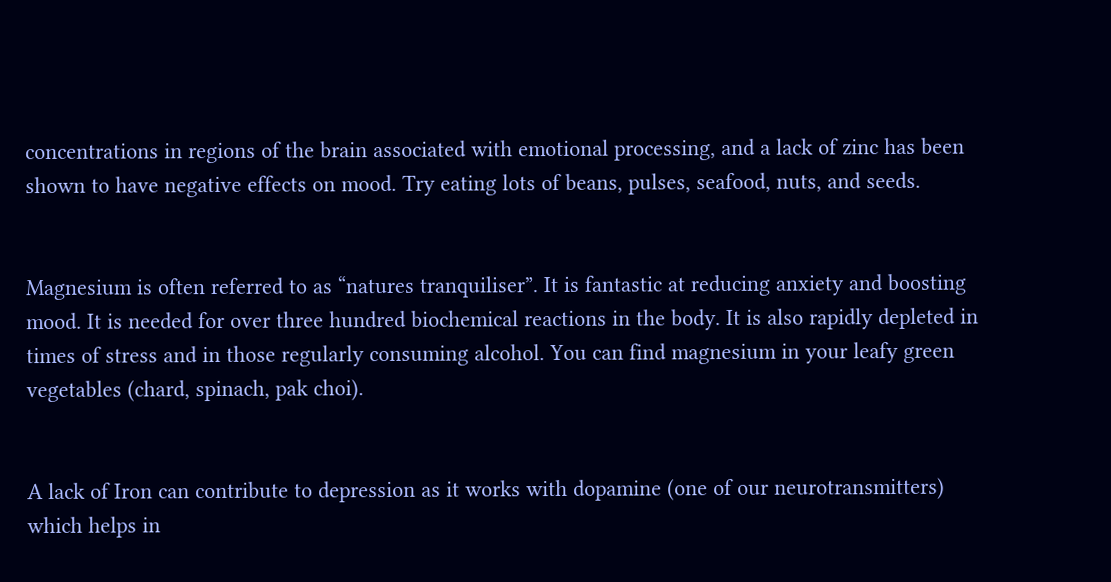concentrations in regions of the brain associated with emotional processing, and a lack of zinc has been shown to have negative effects on mood. Try eating lots of beans, pulses, seafood, nuts, and seeds.


Magnesium is often referred to as “natures tranquiliser”. It is fantastic at reducing anxiety and boosting mood. It is needed for over three hundred biochemical reactions in the body. It is also rapidly depleted in times of stress and in those regularly consuming alcohol. You can find magnesium in your leafy green vegetables (chard, spinach, pak choi).


A lack of Iron can contribute to depression as it works with dopamine (one of our neurotransmitters) which helps in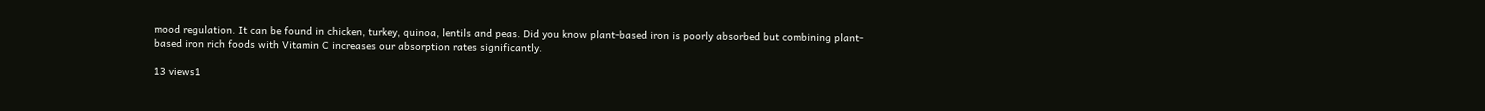mood regulation. It can be found in chicken, turkey, quinoa, lentils and peas. Did you know plant-based iron is poorly absorbed but combining plant-based iron rich foods with Vitamin C increases our absorption rates significantly.

13 views1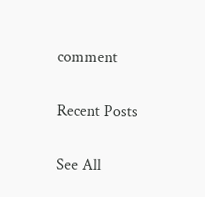comment

Recent Posts

See All